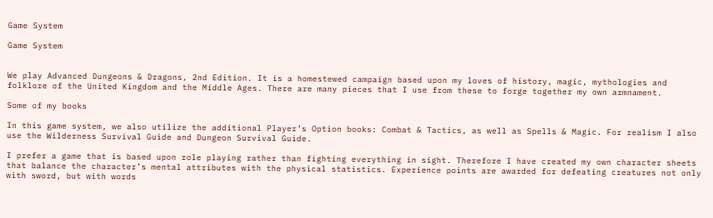Game System

Game System


We play Advanced Dungeons & Dragons, 2nd Edition. It is a homestewed campaign based upon my loves of history, magic, mythologies and folklore of the United Kingdom and the Middle Ages. There are many pieces that I use from these to forge together my own armnament.

Some of my books

In this game system, we also utilize the additional Player’s Option books: Combat & Tactics, as well as Spells & Magic. For realism I also use the Wilderness Survival Guide and Dungeon Survival Guide.

I prefer a game that is based upon role playing rather than fighting everything in sight. Therefore I have created my own character sheets that balance the character’s mental attributes with the physical statistics. Experience points are awarded for defeating creatures not only with sword, but with words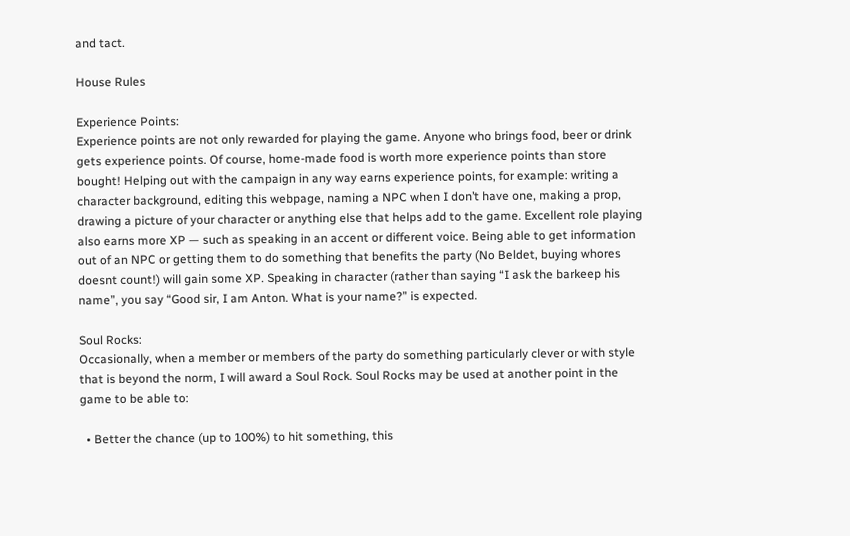and tact.

House Rules

Experience Points:
Experience points are not only rewarded for playing the game. Anyone who brings food, beer or drink gets experience points. Of course, home-made food is worth more experience points than store bought! Helping out with the campaign in any way earns experience points, for example: writing a character background, editing this webpage, naming a NPC when I don’t have one, making a prop, drawing a picture of your character or anything else that helps add to the game. Excellent role playing also earns more XP — such as speaking in an accent or different voice. Being able to get information out of an NPC or getting them to do something that benefits the party (No Beldet, buying whores doesnt count!) will gain some XP. Speaking in character (rather than saying “I ask the barkeep his name”, you say “Good sir, I am Anton. What is your name?” is expected.

Soul Rocks:
Occasionally, when a member or members of the party do something particularly clever or with style that is beyond the norm, I will award a Soul Rock. Soul Rocks may be used at another point in the game to be able to:

  • Better the chance (up to 100%) to hit something, this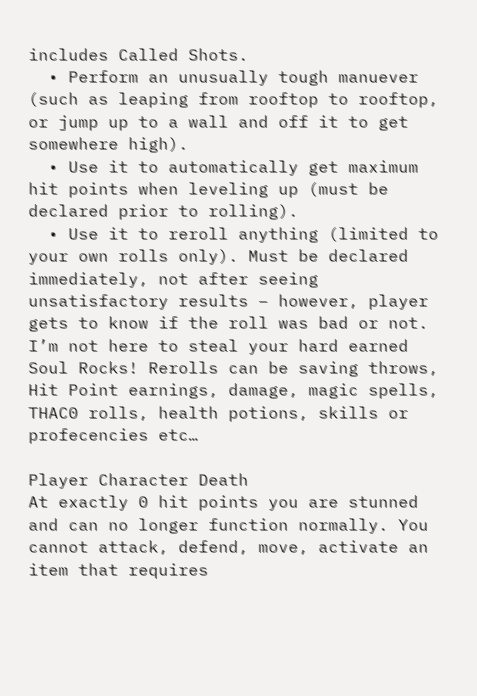includes Called Shots.
  • Perform an unusually tough manuever (such as leaping from rooftop to rooftop, or jump up to a wall and off it to get somewhere high).
  • Use it to automatically get maximum hit points when leveling up (must be declared prior to rolling).
  • Use it to reroll anything (limited to your own rolls only). Must be declared immediately, not after seeing unsatisfactory results – however, player gets to know if the roll was bad or not. I’m not here to steal your hard earned Soul Rocks! Rerolls can be saving throws, Hit Point earnings, damage, magic spells, THAC0 rolls, health potions, skills or profecencies etc…

Player Character Death
At exactly 0 hit points you are stunned and can no longer function normally. You cannot attack, defend, move, activate an item that requires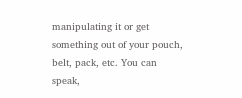manipulating it or get something out of your pouch, belt, pack, etc. You can speak,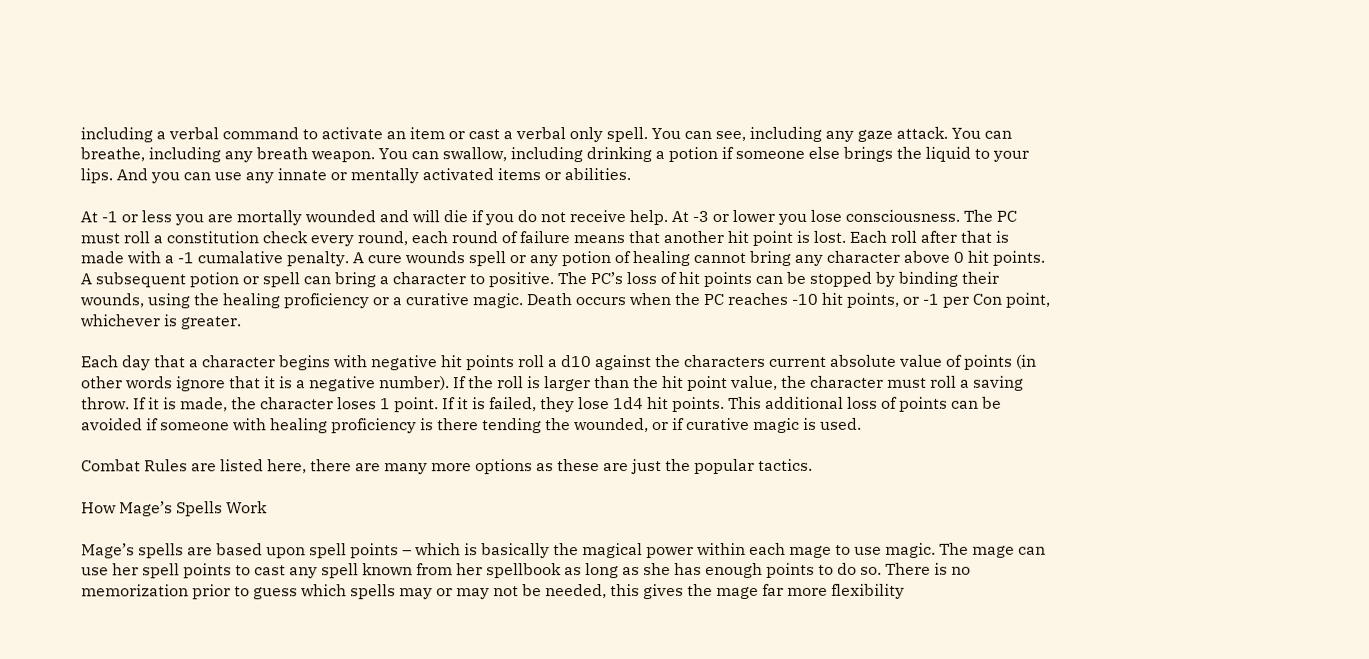including a verbal command to activate an item or cast a verbal only spell. You can see, including any gaze attack. You can breathe, including any breath weapon. You can swallow, including drinking a potion if someone else brings the liquid to your lips. And you can use any innate or mentally activated items or abilities.

At -1 or less you are mortally wounded and will die if you do not receive help. At -3 or lower you lose consciousness. The PC must roll a constitution check every round, each round of failure means that another hit point is lost. Each roll after that is made with a -1 cumalative penalty. A cure wounds spell or any potion of healing cannot bring any character above 0 hit points. A subsequent potion or spell can bring a character to positive. The PC’s loss of hit points can be stopped by binding their wounds, using the healing proficiency or a curative magic. Death occurs when the PC reaches -10 hit points, or -1 per Con point, whichever is greater.

Each day that a character begins with negative hit points roll a d10 against the characters current absolute value of points (in other words ignore that it is a negative number). If the roll is larger than the hit point value, the character must roll a saving throw. If it is made, the character loses 1 point. If it is failed, they lose 1d4 hit points. This additional loss of points can be avoided if someone with healing proficiency is there tending the wounded, or if curative magic is used.

Combat Rules are listed here, there are many more options as these are just the popular tactics.

How Mage’s Spells Work

Mage’s spells are based upon spell points – which is basically the magical power within each mage to use magic. The mage can use her spell points to cast any spell known from her spellbook as long as she has enough points to do so. There is no memorization prior to guess which spells may or may not be needed, this gives the mage far more flexibility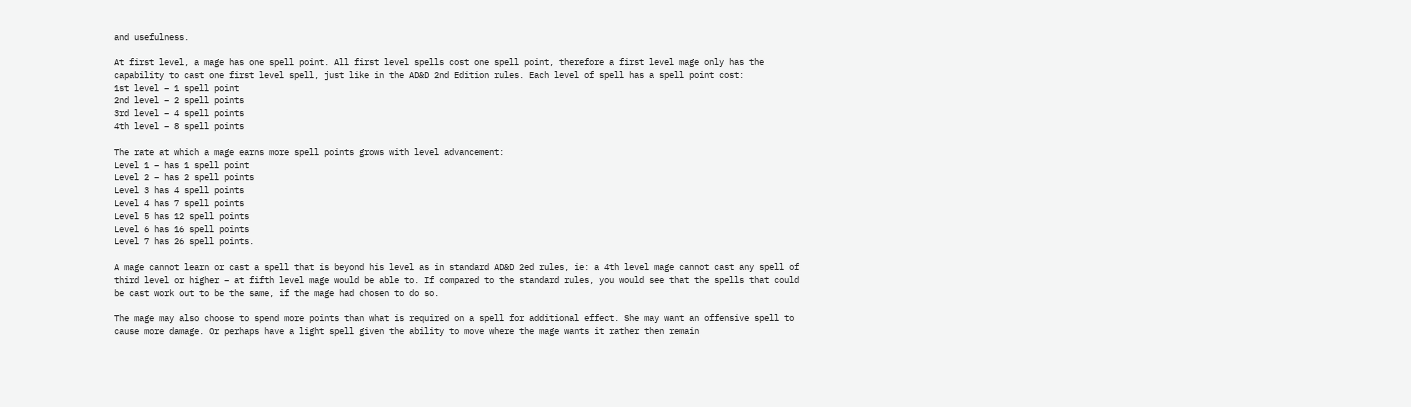and usefulness.

At first level, a mage has one spell point. All first level spells cost one spell point, therefore a first level mage only has the capability to cast one first level spell, just like in the AD&D 2nd Edition rules. Each level of spell has a spell point cost:
1st level – 1 spell point
2nd level – 2 spell points
3rd level – 4 spell points
4th level – 8 spell points

The rate at which a mage earns more spell points grows with level advancement:
Level 1 – has 1 spell point
Level 2 – has 2 spell points
Level 3 has 4 spell points
Level 4 has 7 spell points
Level 5 has 12 spell points
Level 6 has 16 spell points
Level 7 has 26 spell points.

A mage cannot learn or cast a spell that is beyond his level as in standard AD&D 2ed rules, ie: a 4th level mage cannot cast any spell of third level or higher – at fifth level mage would be able to. If compared to the standard rules, you would see that the spells that could be cast work out to be the same, if the mage had chosen to do so.

The mage may also choose to spend more points than what is required on a spell for additional effect. She may want an offensive spell to cause more damage. Or perhaps have a light spell given the ability to move where the mage wants it rather then remain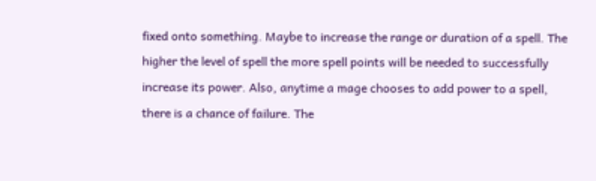fixed onto something. Maybe to increase the range or duration of a spell. The higher the level of spell the more spell points will be needed to successfully increase its power. Also, anytime a mage chooses to add power to a spell, there is a chance of failure. The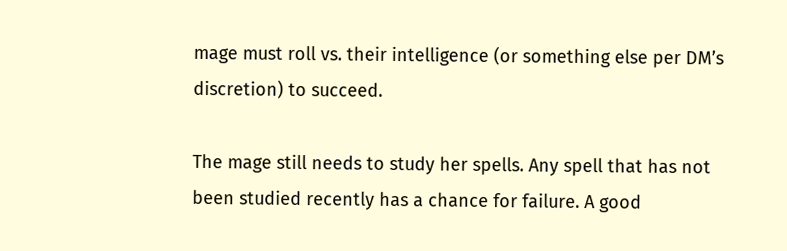mage must roll vs. their intelligence (or something else per DM’s discretion) to succeed.

The mage still needs to study her spells. Any spell that has not been studied recently has a chance for failure. A good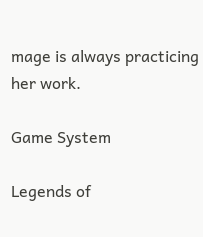mage is always practicing her work.

Game System

Legends of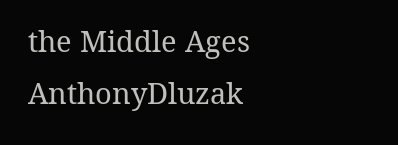the Middle Ages AnthonyDluzak